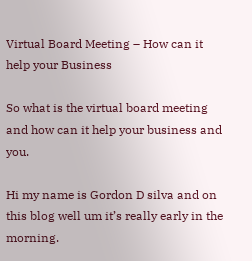Virtual Board Meeting – How can it help your Business

So what is the virtual board meeting and how can it help your business and you.

Hi my name is Gordon D silva and on this blog well um it’s really early in the morning.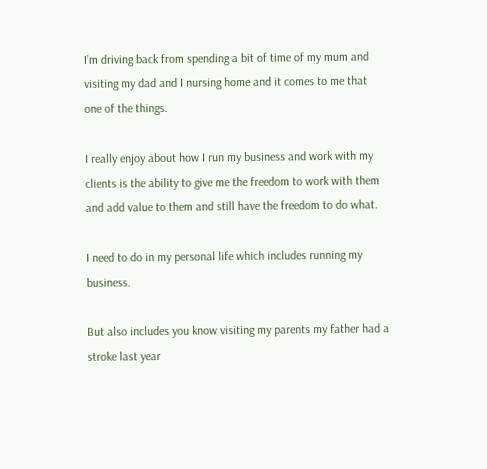I’m driving back from spending a bit of time of my mum and visiting my dad and I nursing home and it comes to me that one of the things.

I really enjoy about how I run my business and work with my clients is the ability to give me the freedom to work with them and add value to them and still have the freedom to do what.

I need to do in my personal life which includes running my business.

But also includes you know visiting my parents my father had a stroke last year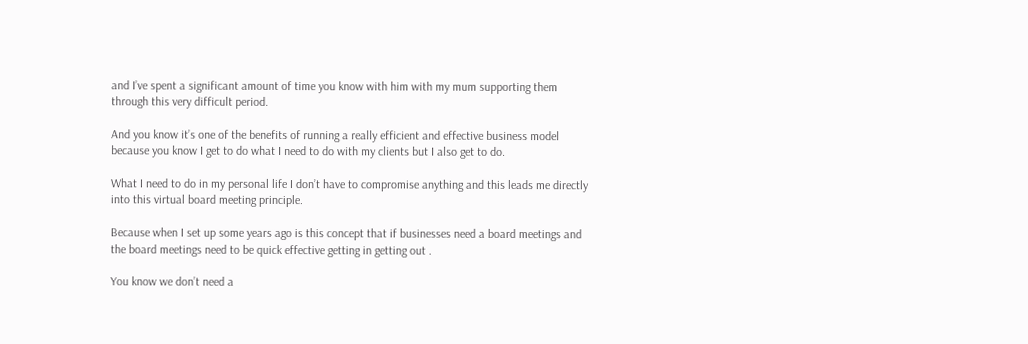and I’ve spent a significant amount of time you know with him with my mum supporting them through this very difficult period.

And you know it’s one of the benefits of running a really efficient and effective business model because you know I get to do what I need to do with my clients but I also get to do.

What I need to do in my personal life I don’t have to compromise anything and this leads me directly into this virtual board meeting principle.

Because when I set up some years ago is this concept that if businesses need a board meetings and the board meetings need to be quick effective getting in getting out .

You know we don’t need a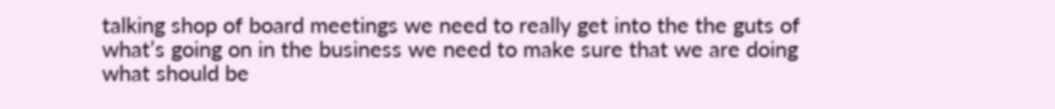talking shop of board meetings we need to really get into the the guts of what’s going on in the business we need to make sure that we are doing what should be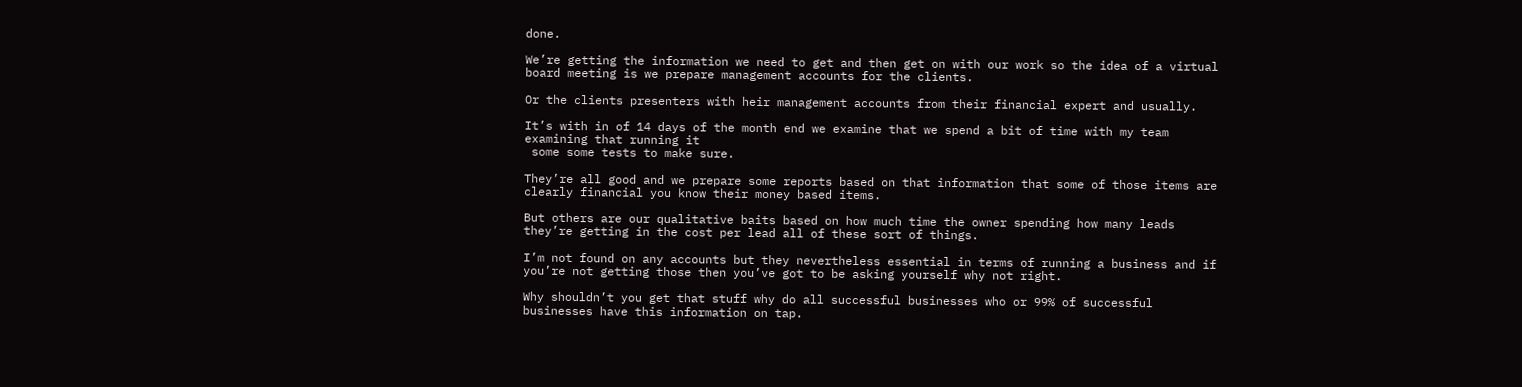done.

We’re getting the information we need to get and then get on with our work so the idea of a virtual board meeting is we prepare management accounts for the clients.

Or the clients presenters with heir management accounts from their financial expert and usually.

It’s with in of 14 days of the month end we examine that we spend a bit of time with my team examining that running it
 some some tests to make sure.

They’re all good and we prepare some reports based on that information that some of those items are clearly financial you know their money based items.

But others are our qualitative baits based on how much time the owner spending how many leads they’re getting in the cost per lead all of these sort of things.

I’m not found on any accounts but they nevertheless essential in terms of running a business and if you’re not getting those then you’ve got to be asking yourself why not right.

Why shouldn’t you get that stuff why do all successful businesses who or 99% of successful businesses have this information on tap.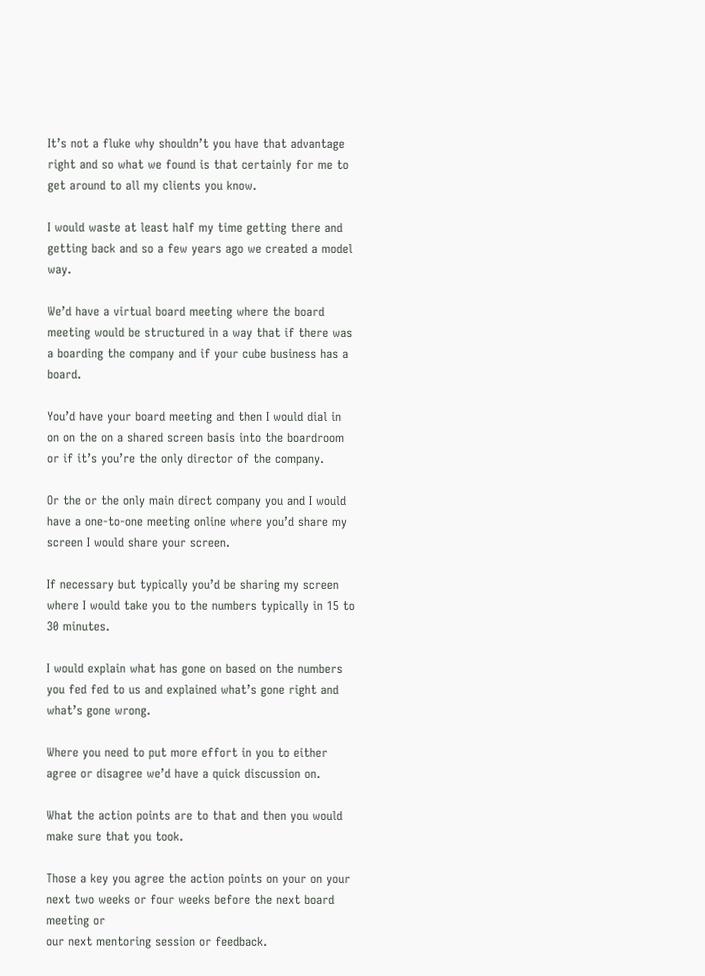It’s not a fluke why shouldn’t you have that advantage right and so what we found is that certainly for me to get around to all my clients you know.

I would waste at least half my time getting there and getting back and so a few years ago we created a model way.

We’d have a virtual board meeting where the board meeting would be structured in a way that if there was a boarding the company and if your cube business has a board.

You’d have your board meeting and then I would dial in on on the on a shared screen basis into the boardroom or if it’s you’re the only director of the company.

Or the or the only main direct company you and I would have a one-to-one meeting online where you’d share my screen I would share your screen.

If necessary but typically you’d be sharing my screen where I would take you to the numbers typically in 15 to 30 minutes.

I would explain what has gone on based on the numbers you fed fed to us and explained what’s gone right and  what’s gone wrong.

Where you need to put more effort in you to either agree or disagree we’d have a quick discussion on.

What the action points are to that and then you would make sure that you took.

Those a key you agree the action points on your on your next two weeks or four weeks before the next board meeting or
our next mentoring session or feedback.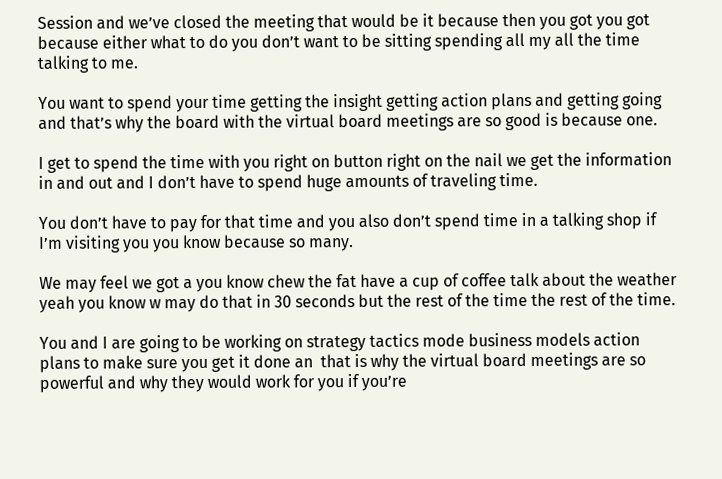Session and we’ve closed the meeting that would be it because then you got you got because either what to do you don’t want to be sitting spending all my all the time talking to me.

You want to spend your time getting the insight getting action plans and getting going and that’s why the board with the virtual board meetings are so good is because one.

I get to spend the time with you right on button right on the nail we get the information in and out and I don’t have to spend huge amounts of traveling time.

You don’t have to pay for that time and you also don’t spend time in a talking shop if I’m visiting you you know because so many.

We may feel we got a you know chew the fat have a cup of coffee talk about the weather yeah you know w may do that in 30 seconds but the rest of the time the rest of the time.

You and I are going to be working on strategy tactics mode business models action plans to make sure you get it done an  that is why the virtual board meetings are so powerful and why they would work for you if you’re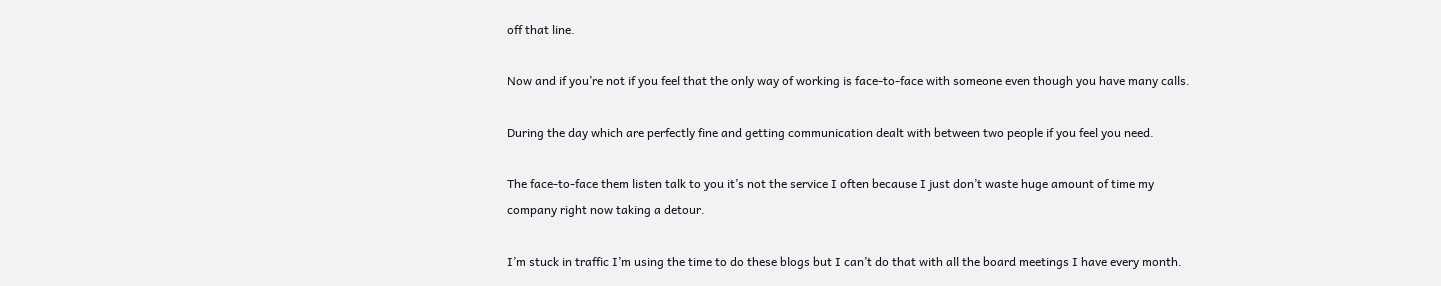off that line.

Now and if you’re not if you feel that the only way of working is face-to-face with someone even though you have many calls.

During the day which are perfectly fine and getting communication dealt with between two people if you feel you need.

The face-to-face them listen talk to you it’s not the service I often because I just don’t waste huge amount of time my
company right now taking a detour.

I’m stuck in traffic I’m using the time to do these blogs but I can’t do that with all the board meetings I have every month.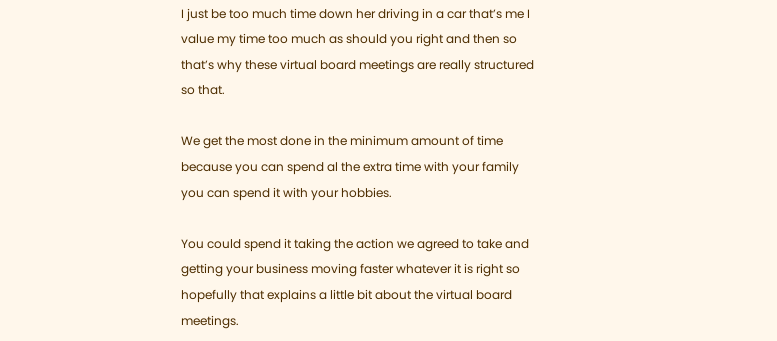I just be too much time down her driving in a car that’s me I value my time too much as should you right and then so that’s why these virtual board meetings are really structured so that.

We get the most done in the minimum amount of time because you can spend al the extra time with your family you can spend it with your hobbies.

You could spend it taking the action we agreed to take and getting your business moving faster whatever it is right so hopefully that explains a little bit about the virtual board meetings.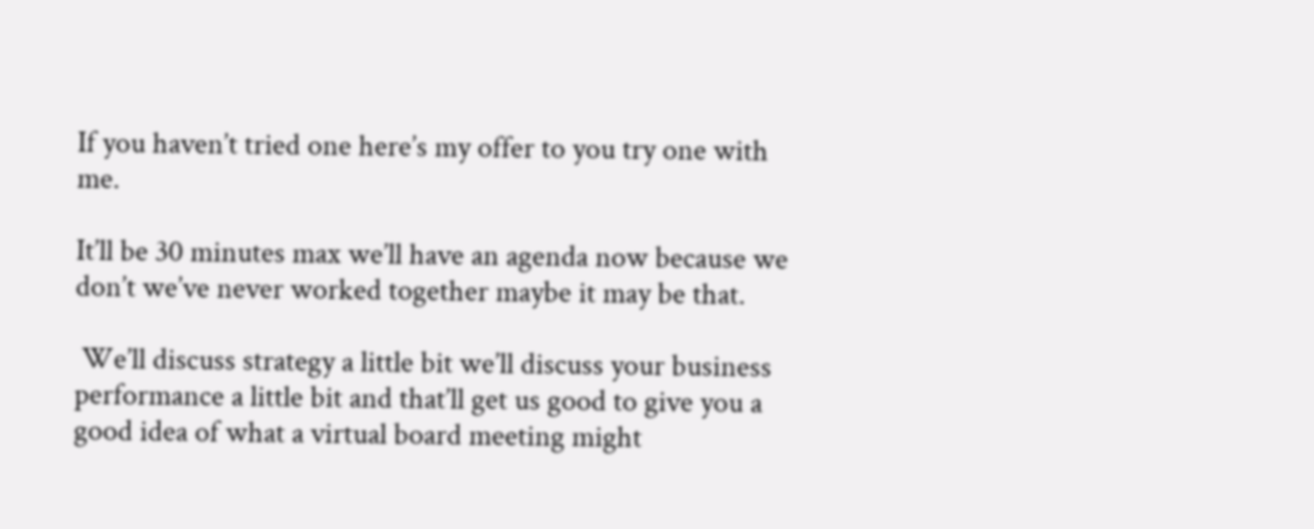If you haven’t tried one here’s my offer to you try one with me.

It’ll be 30 minutes max we’ll have an agenda now because we don’t we’ve never worked together maybe it may be that.

 We’ll discuss strategy a little bit we’ll discuss your business performance a little bit and that’ll get us good to give you a good idea of what a virtual board meeting might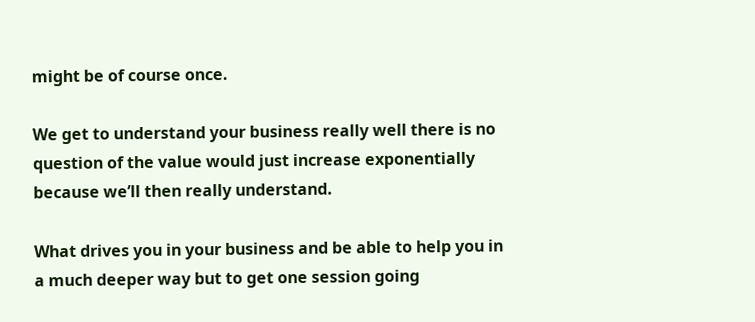might be of course once.

We get to understand your business really well there is no question of the value would just increase exponentially because we’ll then really understand.

What drives you in your business and be able to help you in a much deeper way but to get one session going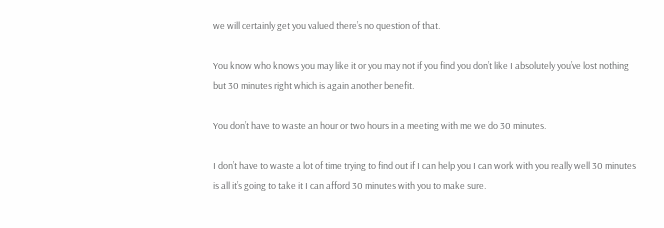we will certainly get you valued there’s no question of that.

You know who knows you may like it or you may not if you find you don’t like I absolutely you’ve lost nothing but 30 minutes right which is again another benefit.

You don’t have to waste an hour or two hours in a meeting with me we do 30 minutes.

I don’t have to waste a lot of time trying to find out if I can help you I can work with you really well 30 minutes is all it’s going to take it I can afford 30 minutes with you to make sure.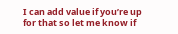I can add value if you’re up for that so let me know if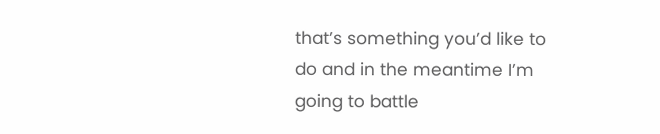that’s something you’d like to do and in the meantime I’m going to battle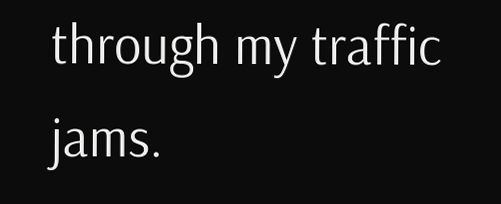through my traffic jams.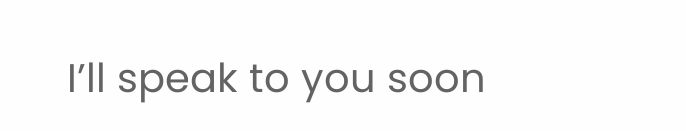I’ll speak to you soon